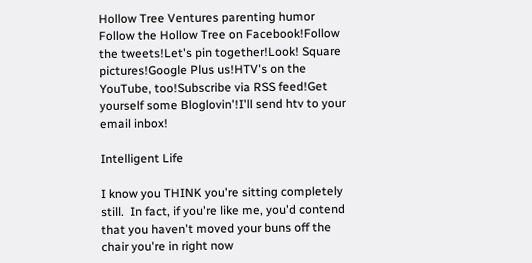Hollow Tree Ventures parenting humor
Follow the Hollow Tree on Facebook!Follow the tweets!Let's pin together!Look! Square pictures!Google Plus us!HTV's on the YouTube, too!Subscribe via RSS feed!Get yourself some Bloglovin'!I'll send htv to your email inbox!

Intelligent Life

I know you THINK you're sitting completely still.  In fact, if you're like me, you'd contend that you haven't moved your buns off the chair you're in right now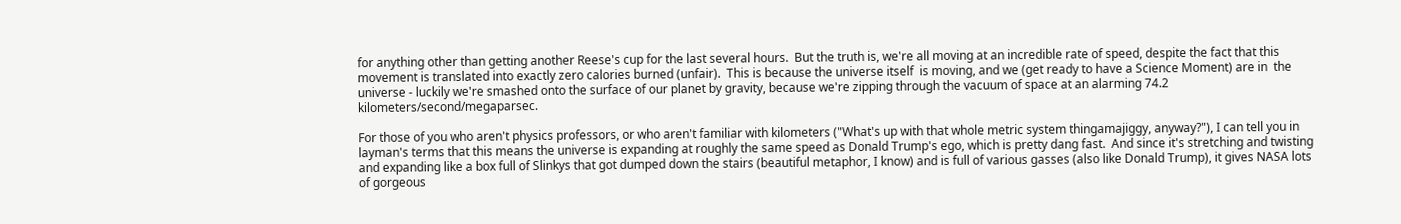for anything other than getting another Reese's cup for the last several hours.  But the truth is, we're all moving at an incredible rate of speed, despite the fact that this movement is translated into exactly zero calories burned (unfair).  This is because the universe itself  is moving, and we (get ready to have a Science Moment) are in  the universe - luckily we're smashed onto the surface of our planet by gravity, because we're zipping through the vacuum of space at an alarming 74.2 kilometers/second/megaparsec.

For those of you who aren't physics professors, or who aren't familiar with kilometers ("What's up with that whole metric system thingamajiggy, anyway?"), I can tell you in layman's terms that this means the universe is expanding at roughly the same speed as Donald Trump's ego, which is pretty dang fast.  And since it's stretching and twisting and expanding like a box full of Slinkys that got dumped down the stairs (beautiful metaphor, I know) and is full of various gasses (also like Donald Trump), it gives NASA lots of gorgeous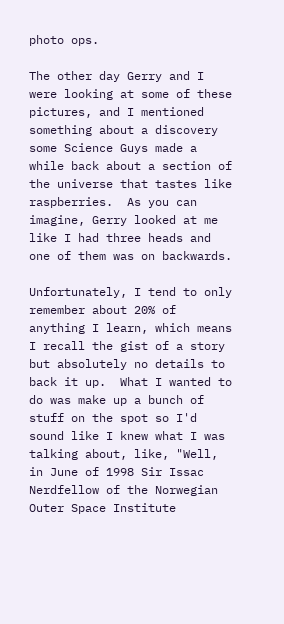photo ops.

The other day Gerry and I were looking at some of these pictures, and I mentioned something about a discovery some Science Guys made a while back about a section of the universe that tastes like raspberries.  As you can imagine, Gerry looked at me like I had three heads and one of them was on backwards.

Unfortunately, I tend to only remember about 20% of anything I learn, which means I recall the gist of a story but absolutely no details to back it up.  What I wanted to do was make up a bunch of stuff on the spot so I'd sound like I knew what I was talking about, like, "Well, in June of 1998 Sir Issac Nerdfellow of the Norwegian Outer Space Institute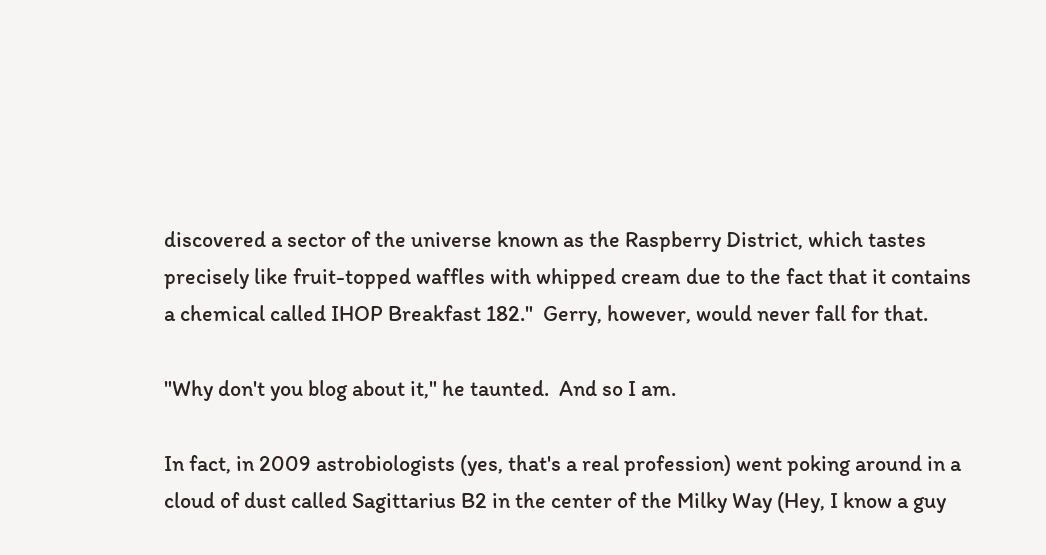discovered a sector of the universe known as the Raspberry District, which tastes precisely like fruit-topped waffles with whipped cream due to the fact that it contains a chemical called IHOP Breakfast 182."  Gerry, however, would never fall for that.

"Why don't you blog about it," he taunted.  And so I am.

In fact, in 2009 astrobiologists (yes, that's a real profession) went poking around in a cloud of dust called Sagittarius B2 in the center of the Milky Way (Hey, I know a guy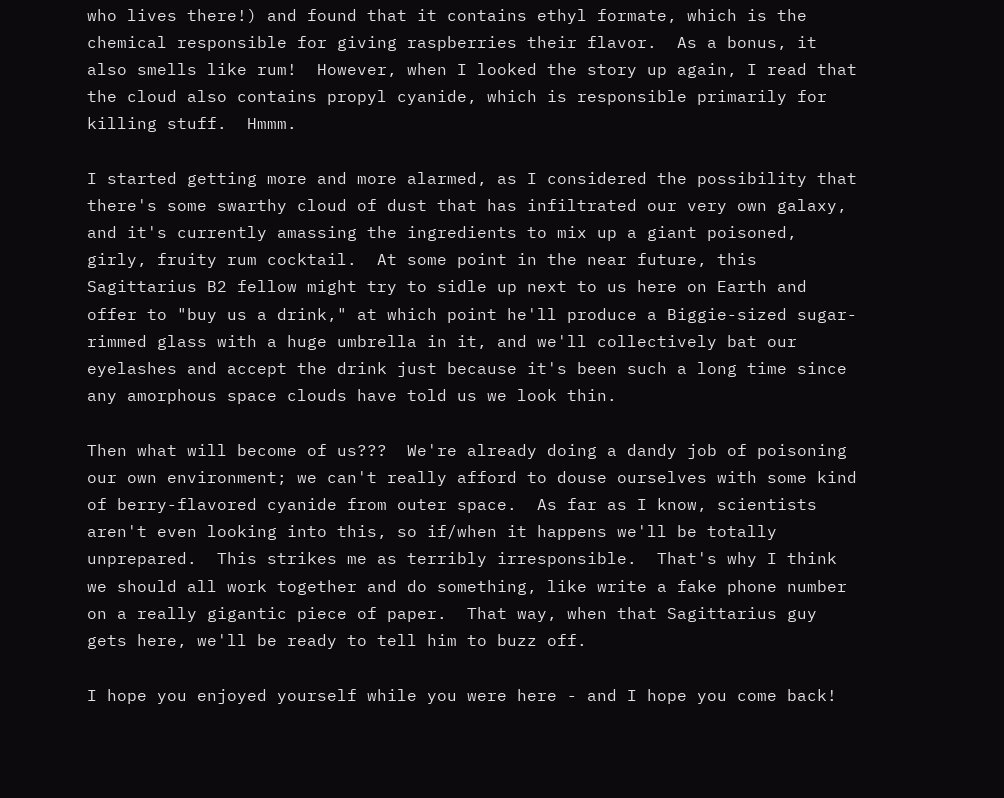who lives there!) and found that it contains ethyl formate, which is the chemical responsible for giving raspberries their flavor.  As a bonus, it also smells like rum!  However, when I looked the story up again, I read that the cloud also contains propyl cyanide, which is responsible primarily for killing stuff.  Hmmm.

I started getting more and more alarmed, as I considered the possibility that there's some swarthy cloud of dust that has infiltrated our very own galaxy, and it's currently amassing the ingredients to mix up a giant poisoned, girly, fruity rum cocktail.  At some point in the near future, this Sagittarius B2 fellow might try to sidle up next to us here on Earth and offer to "buy us a drink," at which point he'll produce a Biggie-sized sugar-rimmed glass with a huge umbrella in it, and we'll collectively bat our eyelashes and accept the drink just because it's been such a long time since any amorphous space clouds have told us we look thin.

Then what will become of us???  We're already doing a dandy job of poisoning our own environment; we can't really afford to douse ourselves with some kind of berry-flavored cyanide from outer space.  As far as I know, scientists aren't even looking into this, so if/when it happens we'll be totally unprepared.  This strikes me as terribly irresponsible.  That's why I think we should all work together and do something, like write a fake phone number on a really gigantic piece of paper.  That way, when that Sagittarius guy gets here, we'll be ready to tell him to buzz off.

I hope you enjoyed yourself while you were here - and I hope you come back!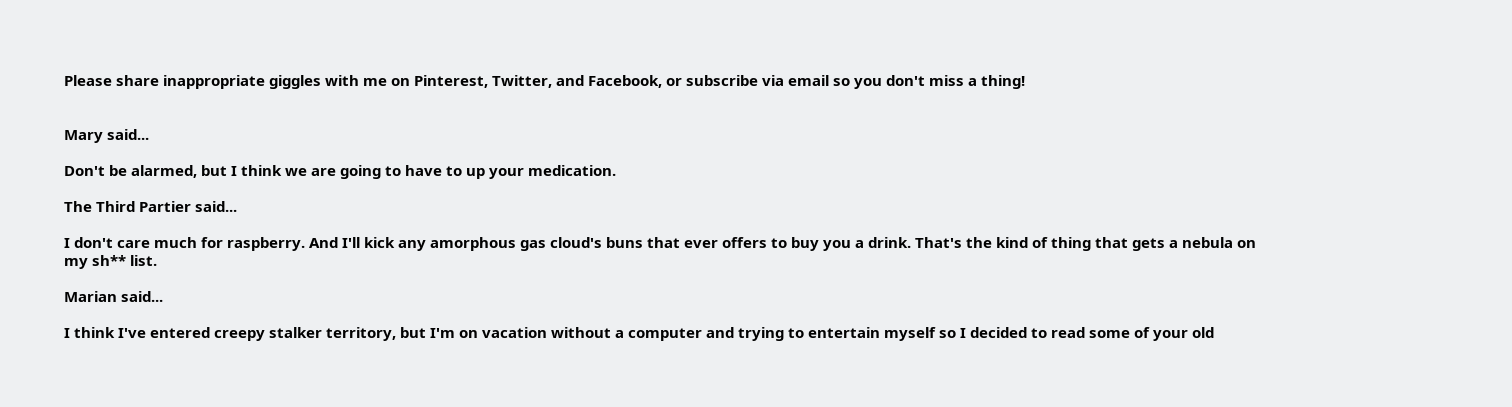Please share inappropriate giggles with me on Pinterest, Twitter, and Facebook, or subscribe via email so you don't miss a thing!


Mary said...

Don't be alarmed, but I think we are going to have to up your medication.

The Third Partier said...

I don't care much for raspberry. And I'll kick any amorphous gas cloud's buns that ever offers to buy you a drink. That's the kind of thing that gets a nebula on my sh** list.

Marian said...

I think I've entered creepy stalker territory, but I'm on vacation without a computer and trying to entertain myself so I decided to read some of your old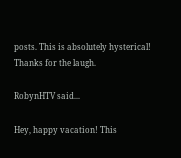posts. This is absolutely hysterical! Thanks for the laugh.

RobynHTV said...

Hey, happy vacation! This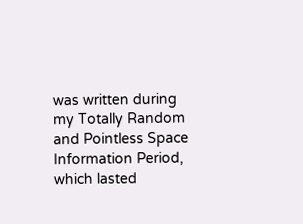was written during my Totally Random and Pointless Space Information Period, which lasted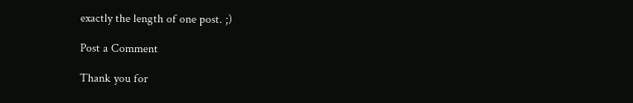exactly the length of one post. ;)

Post a Comment

Thank you for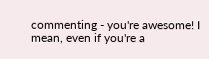commenting - you're awesome! I mean, even if you're a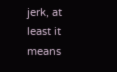jerk, at least it means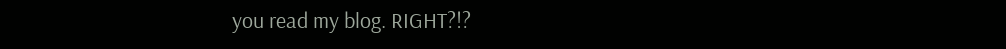you read my blog. RIGHT?!?